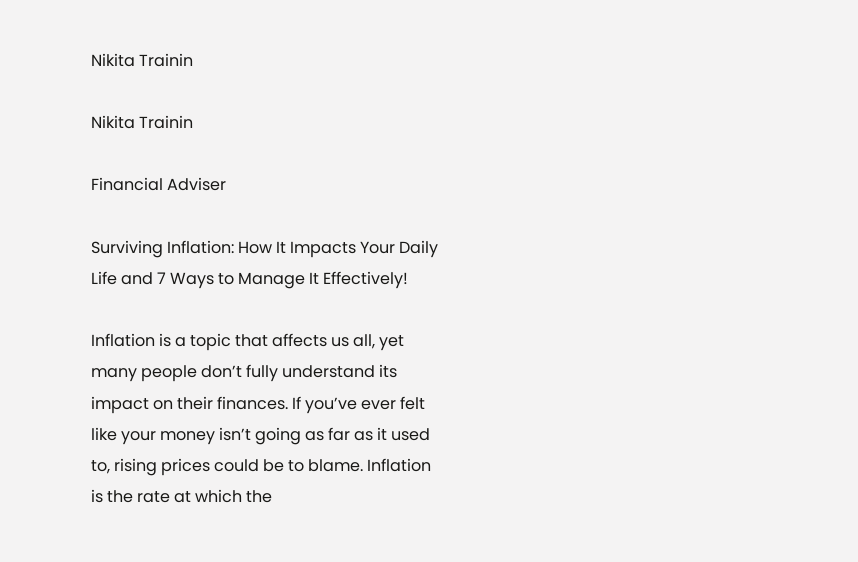Nikita Trainin

Nikita Trainin

Financial Adviser

Surviving Inflation: How It Impacts Your Daily Life and 7 Ways to Manage It Effectively!

Inflation is a topic that affects us all, yet many people don’t fully understand its impact on their finances. If you’ve ever felt like your money isn’t going as far as it used to, rising prices could be to blame. Inflation is the rate at which the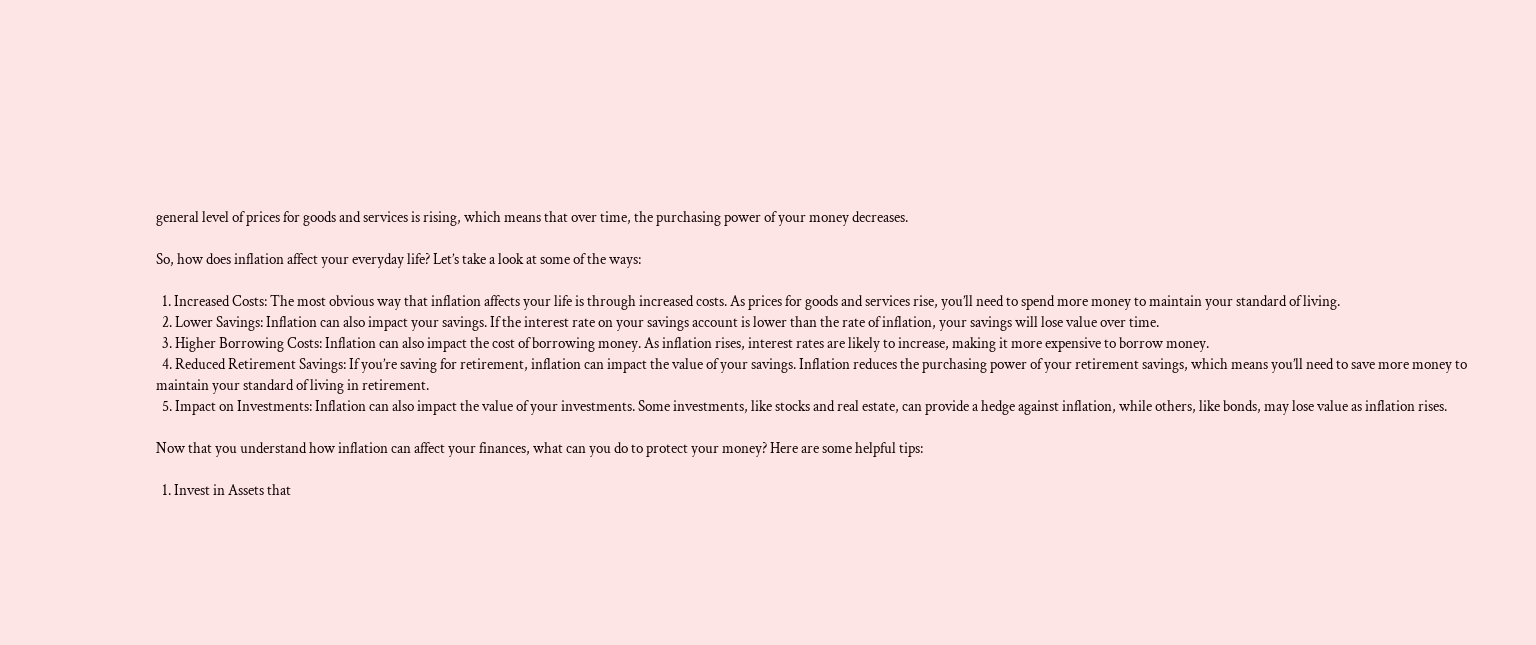general level of prices for goods and services is rising, which means that over time, the purchasing power of your money decreases.

So, how does inflation affect your everyday life? Let’s take a look at some of the ways:

  1. Increased Costs: The most obvious way that inflation affects your life is through increased costs. As prices for goods and services rise, you’ll need to spend more money to maintain your standard of living.
  2. Lower Savings: Inflation can also impact your savings. If the interest rate on your savings account is lower than the rate of inflation, your savings will lose value over time.
  3. Higher Borrowing Costs: Inflation can also impact the cost of borrowing money. As inflation rises, interest rates are likely to increase, making it more expensive to borrow money.
  4. Reduced Retirement Savings: If you’re saving for retirement, inflation can impact the value of your savings. Inflation reduces the purchasing power of your retirement savings, which means you’ll need to save more money to maintain your standard of living in retirement.
  5. Impact on Investments: Inflation can also impact the value of your investments. Some investments, like stocks and real estate, can provide a hedge against inflation, while others, like bonds, may lose value as inflation rises.

Now that you understand how inflation can affect your finances, what can you do to protect your money? Here are some helpful tips:

  1. Invest in Assets that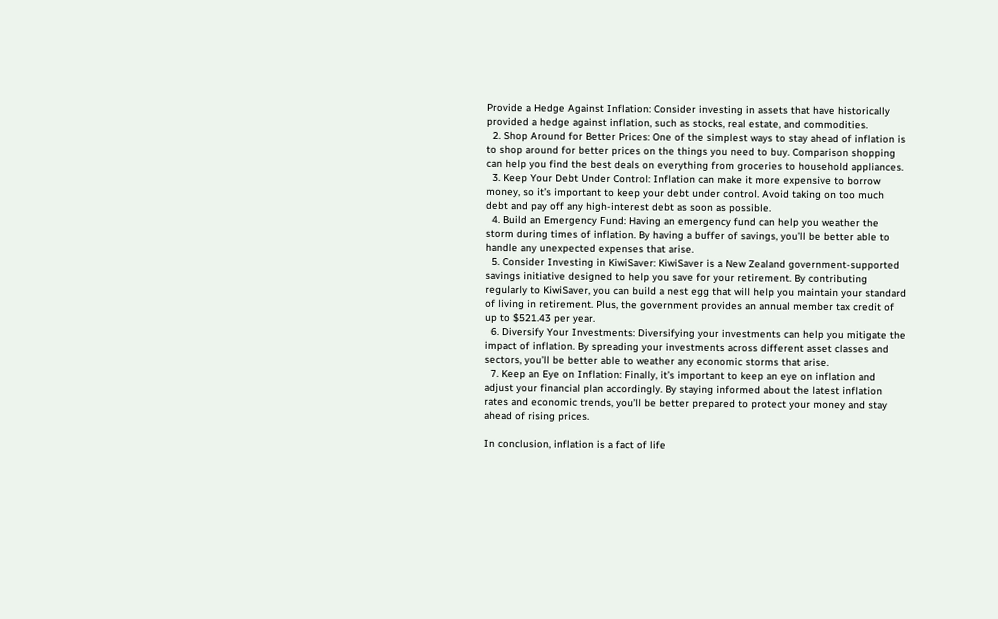Provide a Hedge Against Inflation: Consider investing in assets that have historically provided a hedge against inflation, such as stocks, real estate, and commodities.
  2. Shop Around for Better Prices: One of the simplest ways to stay ahead of inflation is to shop around for better prices on the things you need to buy. Comparison shopping can help you find the best deals on everything from groceries to household appliances.
  3. Keep Your Debt Under Control: Inflation can make it more expensive to borrow money, so it’s important to keep your debt under control. Avoid taking on too much debt and pay off any high-interest debt as soon as possible.
  4. Build an Emergency Fund: Having an emergency fund can help you weather the storm during times of inflation. By having a buffer of savings, you’ll be better able to handle any unexpected expenses that arise.
  5. Consider Investing in KiwiSaver: KiwiSaver is a New Zealand government-supported savings initiative designed to help you save for your retirement. By contributing regularly to KiwiSaver, you can build a nest egg that will help you maintain your standard of living in retirement. Plus, the government provides an annual member tax credit of up to $521.43 per year.
  6. Diversify Your Investments: Diversifying your investments can help you mitigate the impact of inflation. By spreading your investments across different asset classes and sectors, you’ll be better able to weather any economic storms that arise.
  7. Keep an Eye on Inflation: Finally, it’s important to keep an eye on inflation and adjust your financial plan accordingly. By staying informed about the latest inflation rates and economic trends, you’ll be better prepared to protect your money and stay ahead of rising prices.

In conclusion, inflation is a fact of life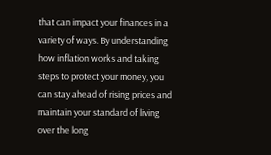that can impact your finances in a variety of ways. By understanding how inflation works and taking steps to protect your money, you can stay ahead of rising prices and maintain your standard of living over the long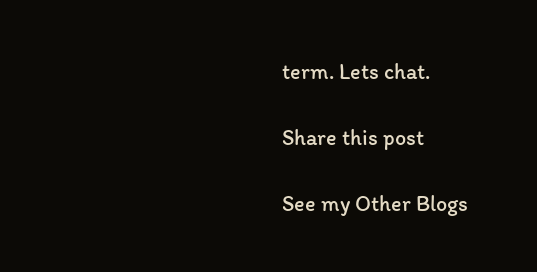term. Lets chat.

Share this post

See my Other Blogs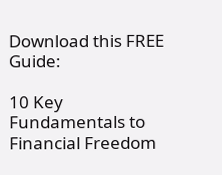Download this FREE Guide:

10 Key Fundamentals to Financial Freedom